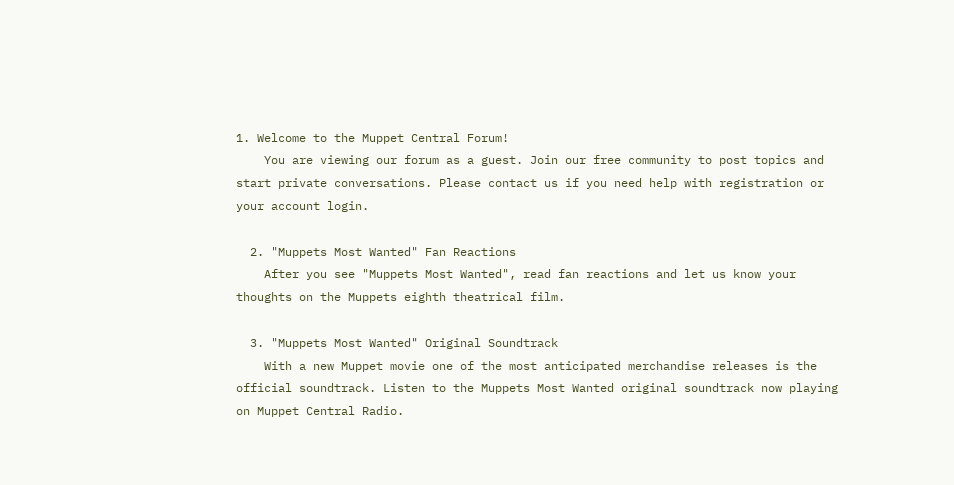1. Welcome to the Muppet Central Forum!
    You are viewing our forum as a guest. Join our free community to post topics and start private conversations. Please contact us if you need help with registration or your account login.

  2. "Muppets Most Wanted" Fan Reactions
    After you see "Muppets Most Wanted", read fan reactions and let us know your thoughts on the Muppets eighth theatrical film.

  3. "Muppets Most Wanted" Original Soundtrack
    With a new Muppet movie one of the most anticipated merchandise releases is the official soundtrack. Listen to the Muppets Most Wanted original soundtrack now playing on Muppet Central Radio.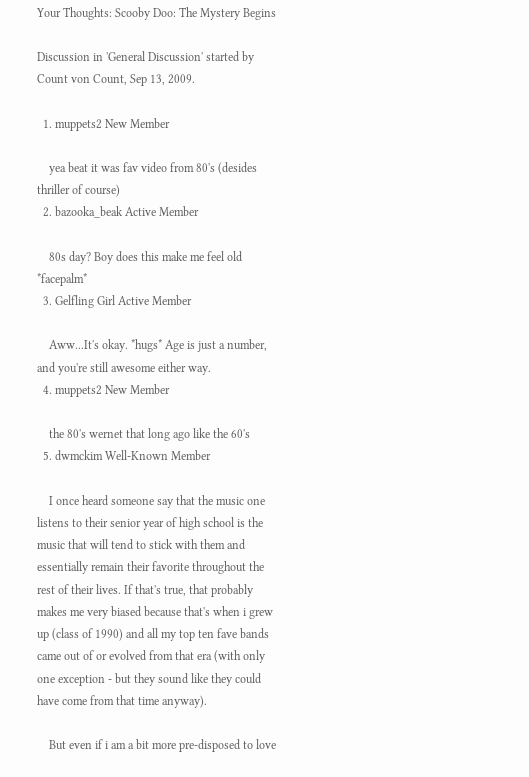Your Thoughts: Scooby Doo: The Mystery Begins

Discussion in 'General Discussion' started by Count von Count, Sep 13, 2009.

  1. muppets2 New Member

    yea beat it was fav video from 80's (desides thriller of course)
  2. bazooka_beak Active Member

    80s day? Boy does this make me feel old *facepalm*
  3. Gelfling Girl Active Member

    Aww...It's okay. *hugs* Age is just a number, and you're still awesome either way.
  4. muppets2 New Member

    the 80's wernet that long ago like the 60's
  5. dwmckim Well-Known Member

    I once heard someone say that the music one listens to their senior year of high school is the music that will tend to stick with them and essentially remain their favorite throughout the rest of their lives. If that's true, that probably makes me very biased because that's when i grew up (class of 1990) and all my top ten fave bands came out of or evolved from that era (with only one exception - but they sound like they could have come from that time anyway).

    But even if i am a bit more pre-disposed to love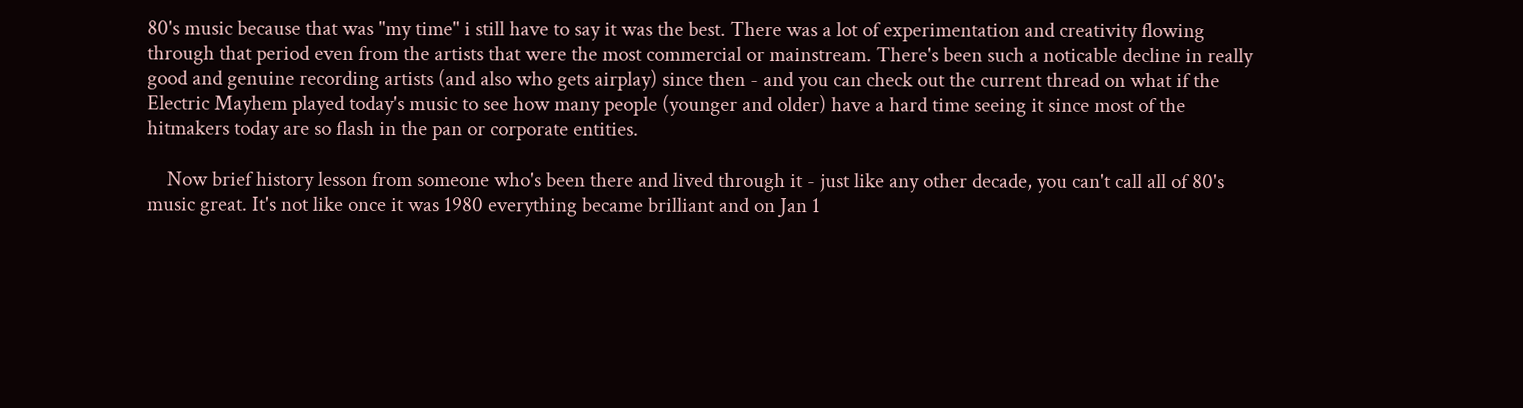80's music because that was "my time" i still have to say it was the best. There was a lot of experimentation and creativity flowing through that period even from the artists that were the most commercial or mainstream. There's been such a noticable decline in really good and genuine recording artists (and also who gets airplay) since then - and you can check out the current thread on what if the Electric Mayhem played today's music to see how many people (younger and older) have a hard time seeing it since most of the hitmakers today are so flash in the pan or corporate entities.

    Now brief history lesson from someone who's been there and lived through it - just like any other decade, you can't call all of 80's music great. It's not like once it was 1980 everything became brilliant and on Jan 1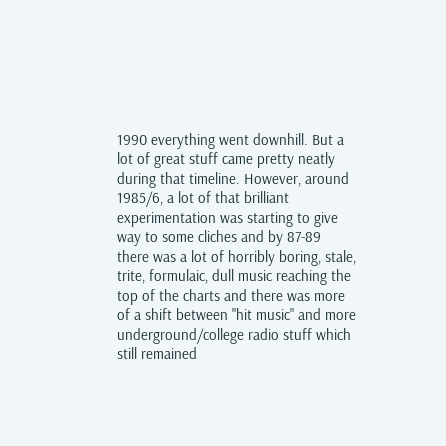1990 everything went downhill. But a lot of great stuff came pretty neatly during that timeline. However, around 1985/6, a lot of that brilliant experimentation was starting to give way to some cliches and by 87-89 there was a lot of horribly boring, stale, trite, formulaic, dull music reaching the top of the charts and there was more of a shift between "hit music" and more underground/college radio stuff which still remained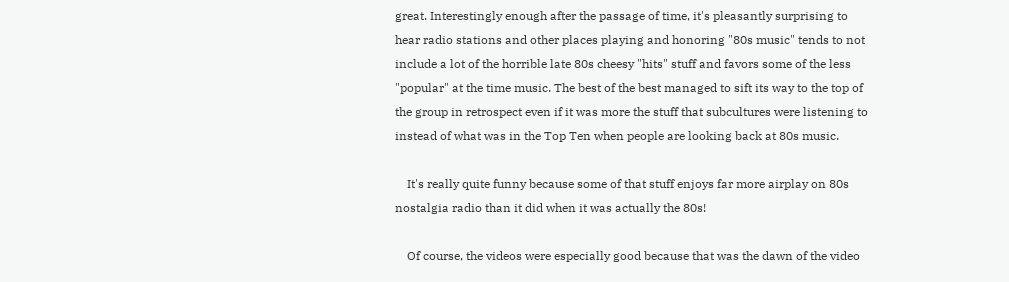great. Interestingly enough after the passage of time, it's pleasantly surprising to hear radio stations and other places playing and honoring "80s music" tends to not include a lot of the horrible late 80s cheesy "hits" stuff and favors some of the less "popular" at the time music. The best of the best managed to sift its way to the top of the group in retrospect even if it was more the stuff that subcultures were listening to instead of what was in the Top Ten when people are looking back at 80s music.

    It's really quite funny because some of that stuff enjoys far more airplay on 80s nostalgia radio than it did when it was actually the 80s!

    Of course, the videos were especially good because that was the dawn of the video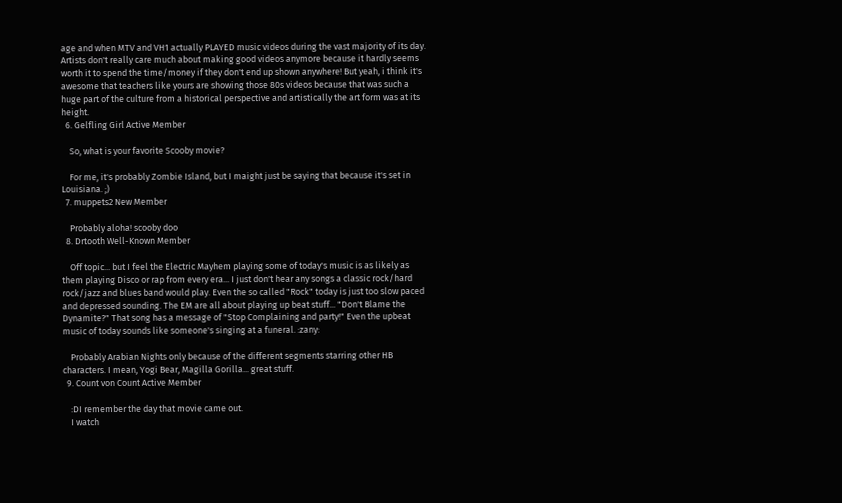age and when MTV and VH1 actually PLAYED music videos during the vast majority of its day. Artists don't really care much about making good videos anymore because it hardly seems worth it to spend the time/money if they don't end up shown anywhere! But yeah, i think it's awesome that teachers like yours are showing those 80s videos because that was such a huge part of the culture from a historical perspective and artistically the art form was at its height.
  6. Gelfling Girl Active Member

    So, what is your favorite Scooby movie?

    For me, it's probably Zombie Island, but I maight just be saying that because it's set in Louisiana. ;)
  7. muppets2 New Member

    Probably aloha! scooby doo
  8. Drtooth Well-Known Member

    Off topic... but I feel the Electric Mayhem playing some of today's music is as likely as them playing Disco or rap from every era... I just don't hear any songs a classic rock/hard rock/jazz and blues band would play. Even the so called "Rock" today is just too slow paced and depressed sounding. The EM are all about playing up beat stuff... "Don't Blame the Dynamite?" That song has a message of "Stop Complaining and party!" Even the upbeat music of today sounds like someone's singing at a funeral. :zany:

    Probably Arabian Nights only because of the different segments starring other HB characters. I mean, Yogi Bear, Magilla Gorilla... great stuff.
  9. Count von Count Active Member

    :DI remember the day that movie came out.
    I watch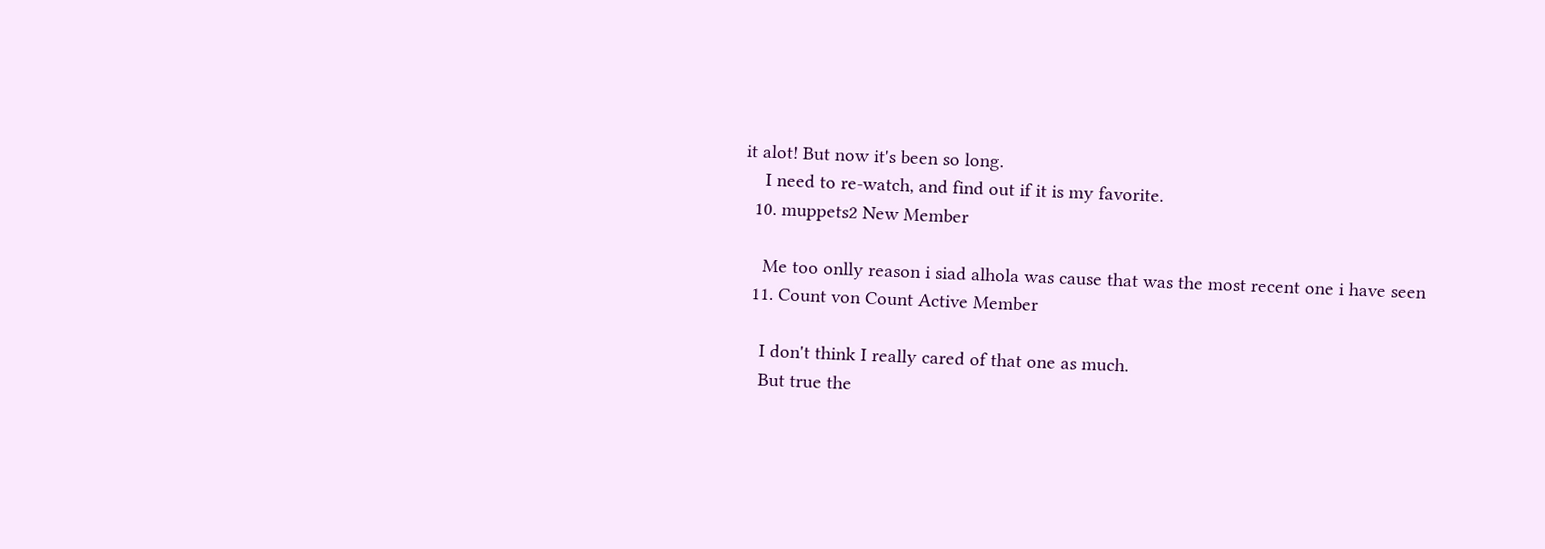it alot! But now it's been so long.
    I need to re-watch, and find out if it is my favorite.
  10. muppets2 New Member

    Me too onlly reason i siad alhola was cause that was the most recent one i have seen
  11. Count von Count Active Member

    I don't think I really cared of that one as much.
    But true the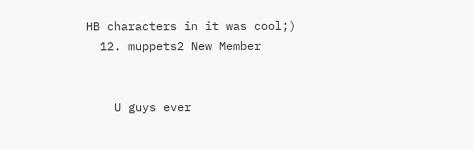HB characters in it was cool;)
  12. muppets2 New Member


    U guys ever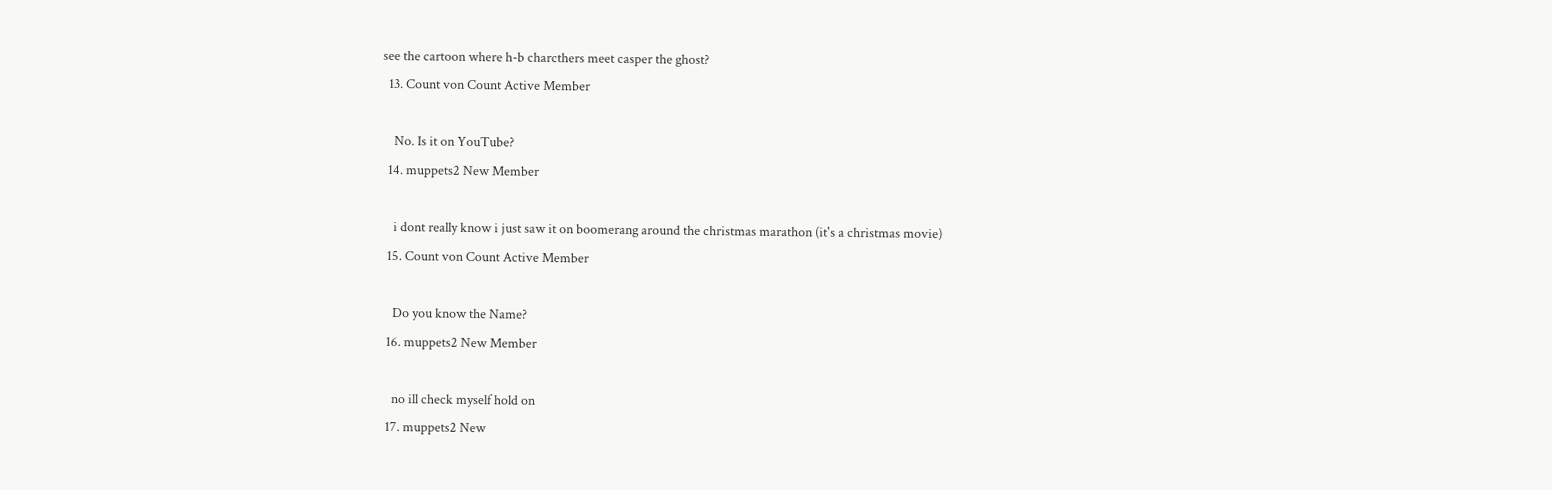see the cartoon where h-b charcthers meet casper the ghost?
  13. Count von Count Active Member

    No. Is it on YouTube?
  14. muppets2 New Member

    i dont really know i just saw it on boomerang around the christmas marathon (it's a christmas movie)
  15. Count von Count Active Member

    Do you know the Name?
  16. muppets2 New Member

    no ill check myself hold on
  17. muppets2 New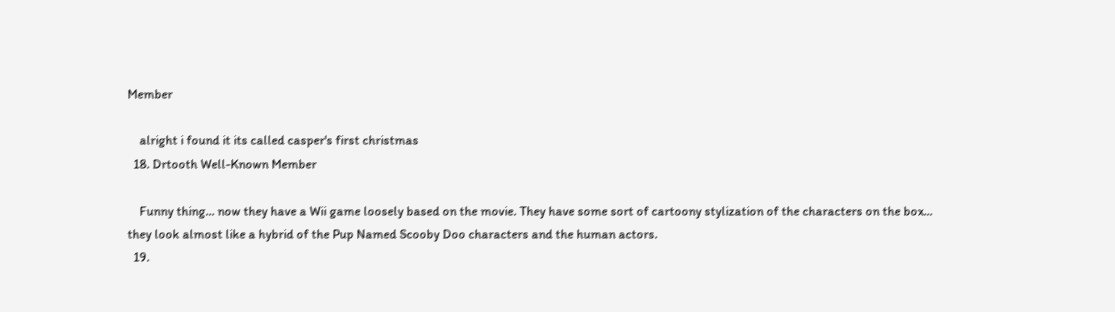Member

    alright i found it its called casper's first christmas
  18. Drtooth Well-Known Member

    Funny thing... now they have a Wii game loosely based on the movie. They have some sort of cartoony stylization of the characters on the box... they look almost like a hybrid of the Pup Named Scooby Doo characters and the human actors.
  19.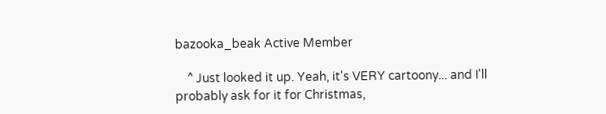bazooka_beak Active Member

    ^ Just looked it up. Yeah, it's VERY cartoony... and I'll probably ask for it for Christmas,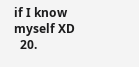if I know myself XD
  20.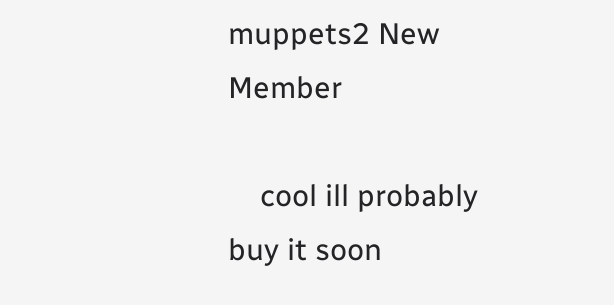muppets2 New Member

    cool ill probably buy it soon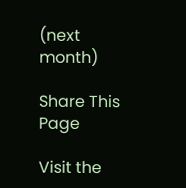(next month)

Share This Page

Visit the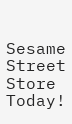Sesame Street Store Today!